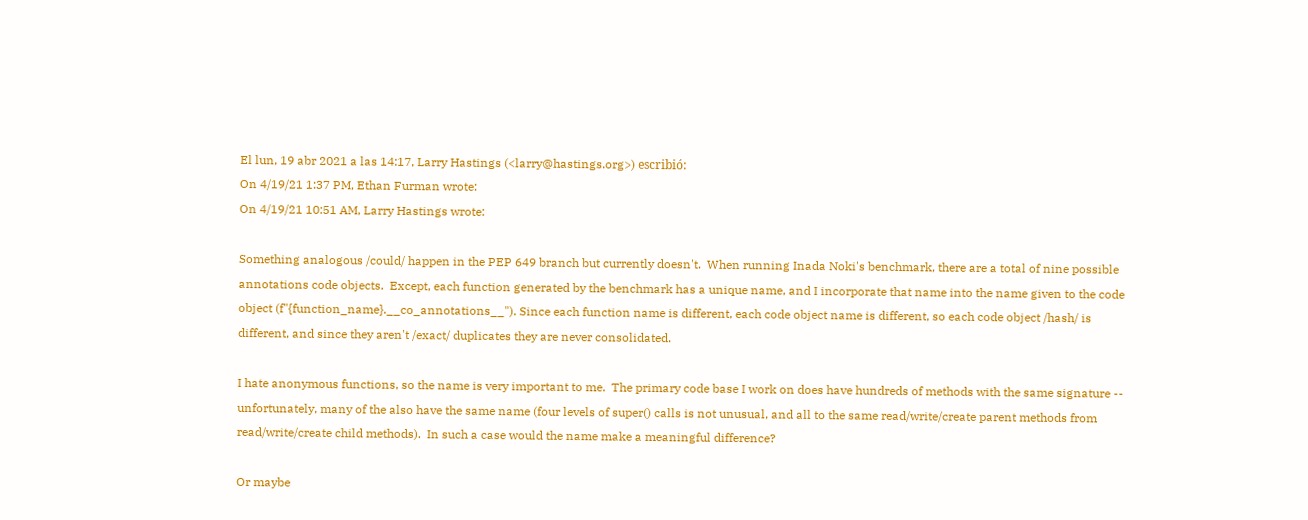El lun, 19 abr 2021 a las 14:17, Larry Hastings (<larry@hastings.org>) escribió:
On 4/19/21 1:37 PM, Ethan Furman wrote:
On 4/19/21 10:51 AM, Larry Hastings wrote:

Something analogous /could/ happen in the PEP 649 branch but currently doesn't.  When running Inada Noki's benchmark, there are a total of nine possible annotations code objects.  Except, each function generated by the benchmark has a unique name, and I incorporate that name into the name given to the code object (f"{function_name}.__co_annotations__"). Since each function name is different, each code object name is different, so each code object /hash/ is different, and since they aren't /exact/ duplicates they are never consolidated.

I hate anonymous functions, so the name is very important to me.  The primary code base I work on does have hundreds of methods with the same signature -- unfortunately, many of the also have the same name (four levels of super() calls is not unusual, and all to the same read/write/create parent methods from read/write/create child methods).  In such a case would the name make a meaningful difference?

Or maybe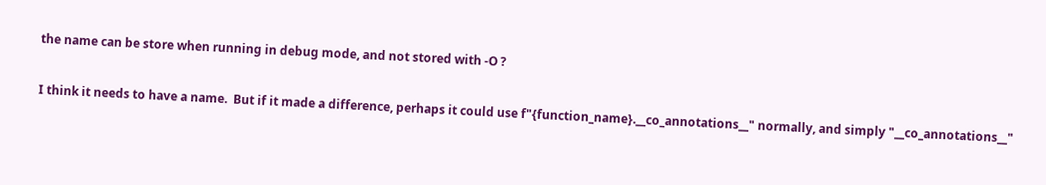the name can be store when running in debug mode, and not stored with -O ?

I think it needs to have a name.  But if it made a difference, perhaps it could use f"{function_name}.__co_annotations__" normally, and simply "__co_annotations__"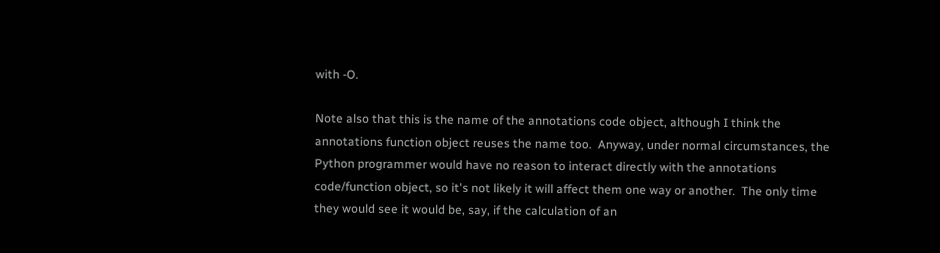with -O.

Note also that this is the name of the annotations code object, although I think the annotations function object reuses the name too.  Anyway, under normal circumstances, the Python programmer would have no reason to interact directly with the annotations code/function object, so it's not likely it will affect them one way or another.  The only time they would see it would be, say, if the calculation of an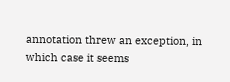annotation threw an exception, in which case it seems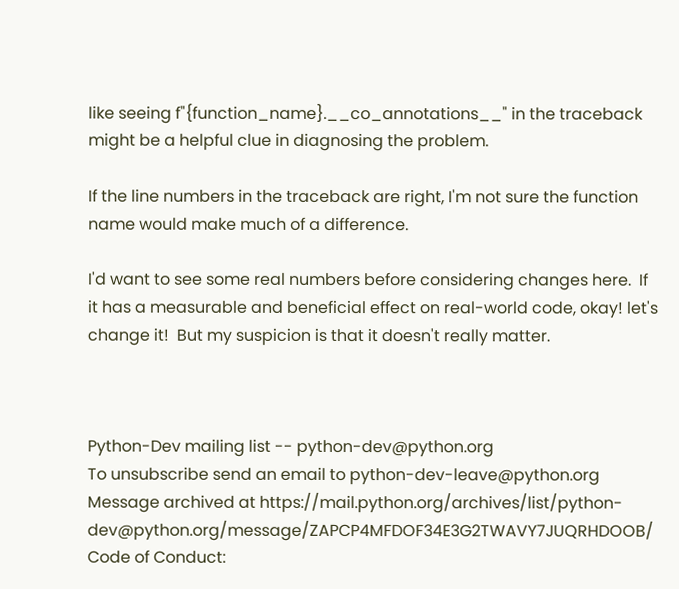like seeing f"{function_name}.__co_annotations__" in the traceback might be a helpful clue in diagnosing the problem.

If the line numbers in the traceback are right, I'm not sure the function name would make much of a difference.

I'd want to see some real numbers before considering changes here.  If it has a measurable and beneficial effect on real-world code, okay! let's change it!  But my suspicion is that it doesn't really matter.



Python-Dev mailing list -- python-dev@python.org
To unsubscribe send an email to python-dev-leave@python.org
Message archived at https://mail.python.org/archives/list/python-dev@python.org/message/ZAPCP4MFDOF34E3G2TWAVY7JUQRHDOOB/
Code of Conduct: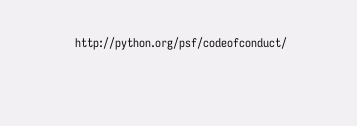http://python.org/psf/codeofconduct/